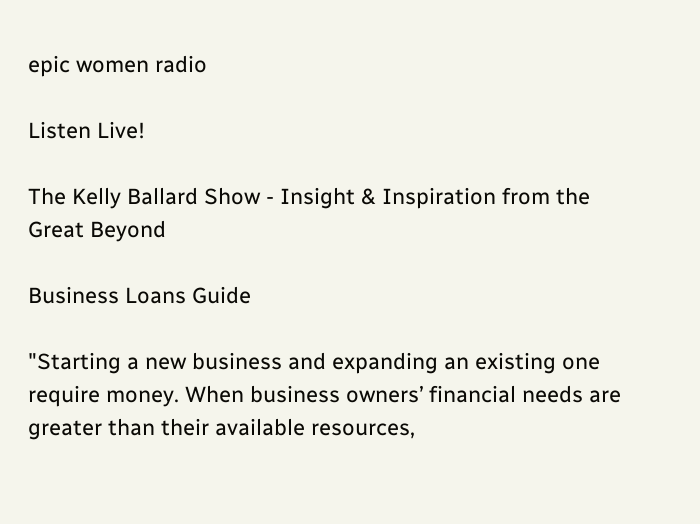epic women radio

Listen Live!

The Kelly Ballard Show - Insight & Inspiration from the Great Beyond

Business Loans Guide

"Starting a new business and expanding an existing one require money. When business owners’ financial needs are greater than their available resources,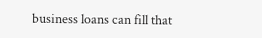business loans can fill that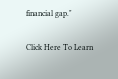financial gap."


Click Here To Learn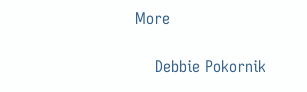More

    Debbie Pokornik